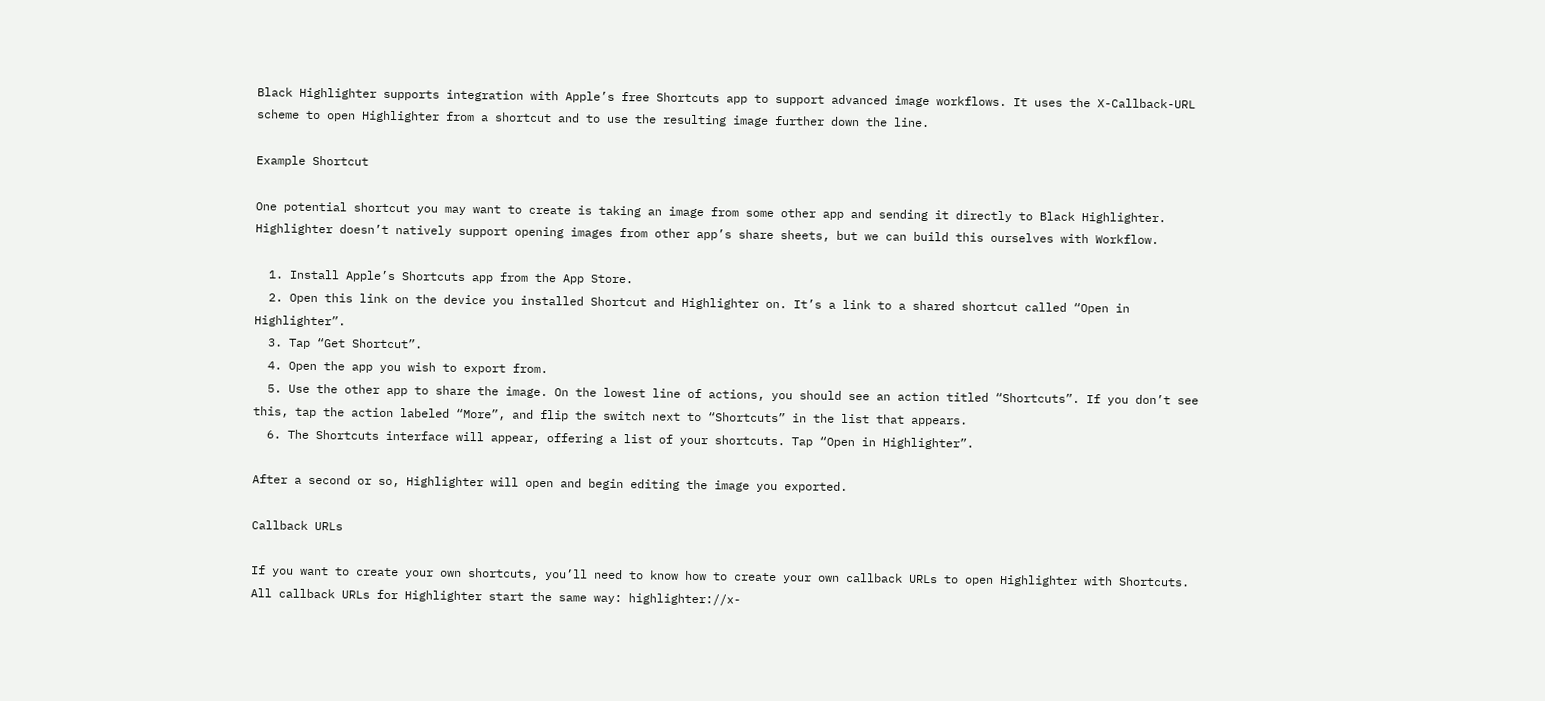Black Highlighter supports integration with Apple’s free Shortcuts app to support advanced image workflows. It uses the X-Callback-URL scheme to open Highlighter from a shortcut and to use the resulting image further down the line.

Example Shortcut

One potential shortcut you may want to create is taking an image from some other app and sending it directly to Black Highlighter. Highlighter doesn’t natively support opening images from other app’s share sheets, but we can build this ourselves with Workflow.

  1. Install Apple’s Shortcuts app from the App Store.
  2. Open this link on the device you installed Shortcut and Highlighter on. It’s a link to a shared shortcut called “Open in Highlighter”.
  3. Tap “Get Shortcut”.
  4. Open the app you wish to export from.
  5. Use the other app to share the image. On the lowest line of actions, you should see an action titled “Shortcuts”. If you don’t see this, tap the action labeled “More”, and flip the switch next to “Shortcuts” in the list that appears.
  6. The Shortcuts interface will appear, offering a list of your shortcuts. Tap “Open in Highlighter”.

After a second or so, Highlighter will open and begin editing the image you exported.

Callback URLs

If you want to create your own shortcuts, you’ll need to know how to create your own callback URLs to open Highlighter with Shortcuts. All callback URLs for Highlighter start the same way: highlighter://x-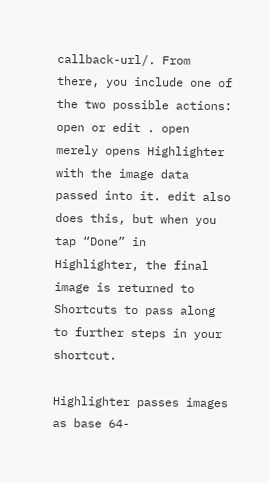callback-url/. From there, you include one of the two possible actions: open or edit . open merely opens Highlighter with the image data passed into it. edit also does this, but when you tap “Done” in Highlighter, the final image is returned to Shortcuts to pass along to further steps in your shortcut.

Highlighter passes images as base 64-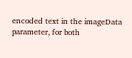encoded text in the imageData parameter, for both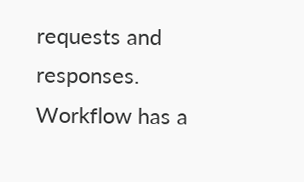requests and responses. Workflow has a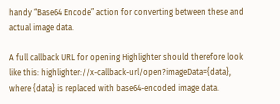handy “Base64 Encode” action for converting between these and actual image data.

A full callback URL for opening Highlighter should therefore look like this: highlighter://x-callback-url/open?imageData={data}, where {data} is replaced with base64-encoded image data.